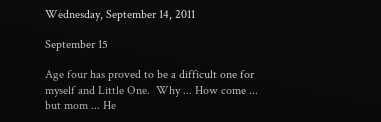Wednesday, September 14, 2011

September 15

Age four has proved to be a difficult one for myself and Little One.  Why ... How come ... but mom ... He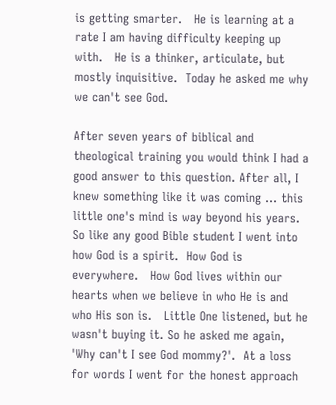is getting smarter.   He is learning at a rate I am having difficulty keeping up with.   He is a thinker, articulate, but mostly inquisitive.  Today he asked me why we can't see God.

After seven years of biblical and theological training you would think I had a good answer to this question. After all, I knew something like it was coming ... this little one's mind is way beyond his years.   So like any good Bible student I went into how God is a spirit.  How God is everywhere.   How God lives within our hearts when we believe in who He is and who His son is.   Little One listened, but he wasn't buying it. So he asked me again, 'Why can't I see God mommy?'.  At a loss for words I went for the honest approach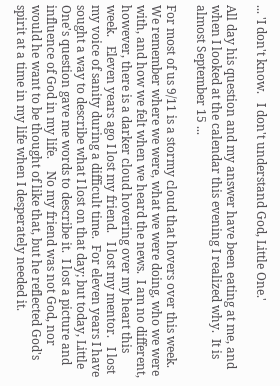... 'I don't know.   I don't understand God, Little One.'

All day his question and my answer have been eating at me, and when I looked at the calendar this evening I realized why.  It is almost September 15 ...

For most of us 9/11 is a stormy cloud that hovers over this week.  We remember where we were, what we were doing, who we were with, and how we felt when we heard the news.  I am no different, however, there is a darker cloud hovering over my heart this week.   Eleven years ago I lost my friend.   I lost my mentor.   I lost my voice of sanity during a difficult time.  For eleven years I have sought a way to describe what I lost on that day; but today, Little One's question gave me words to describe it.  I lost a picture and influence of God in my life.    No my friend was not God, nor would he want to be thought of like that, but he reflected God's spirit at a time in my life when I desperately needed it.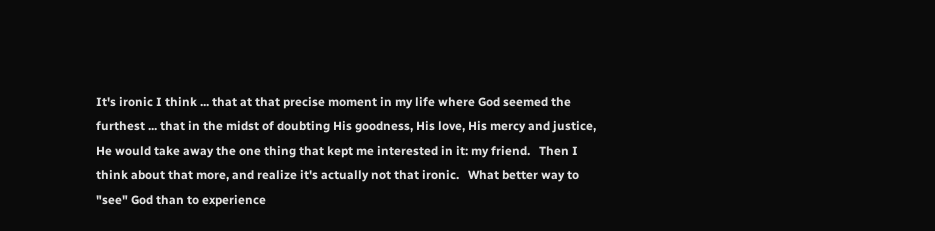It's ironic I think ... that at that precise moment in my life where God seemed the furthest ... that in the midst of doubting His goodness, His love, His mercy and justice, He would take away the one thing that kept me interested in it: my friend.   Then I think about that more, and realize it's actually not that ironic.   What better way to "see" God than to experience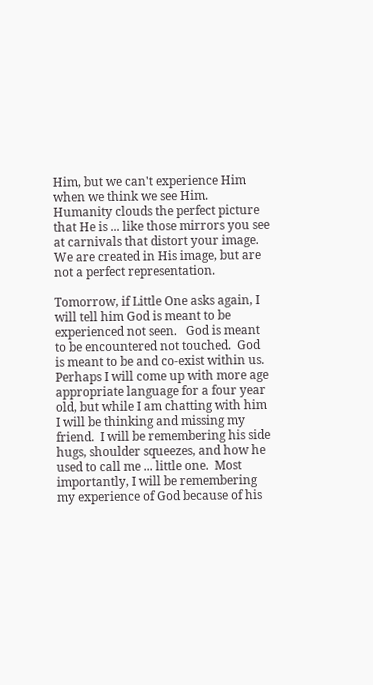Him, but we can't experience Him when we think we see Him.   Humanity clouds the perfect picture that He is ... like those mirrors you see at carnivals that distort your image.  We are created in His image, but are not a perfect representation.

Tomorrow, if Little One asks again, I will tell him God is meant to be experienced not seen.   God is meant to be encountered not touched.  God is meant to be and co-exist within us.  Perhaps I will come up with more age appropriate language for a four year old, but while I am chatting with him I will be thinking and missing my friend.  I will be remembering his side hugs, shoulder squeezes, and how he used to call me ... little one.  Most importantly, I will be remembering my experience of God because of his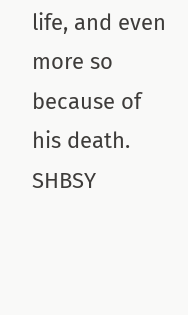life, and even more so because of his death. SHBSY